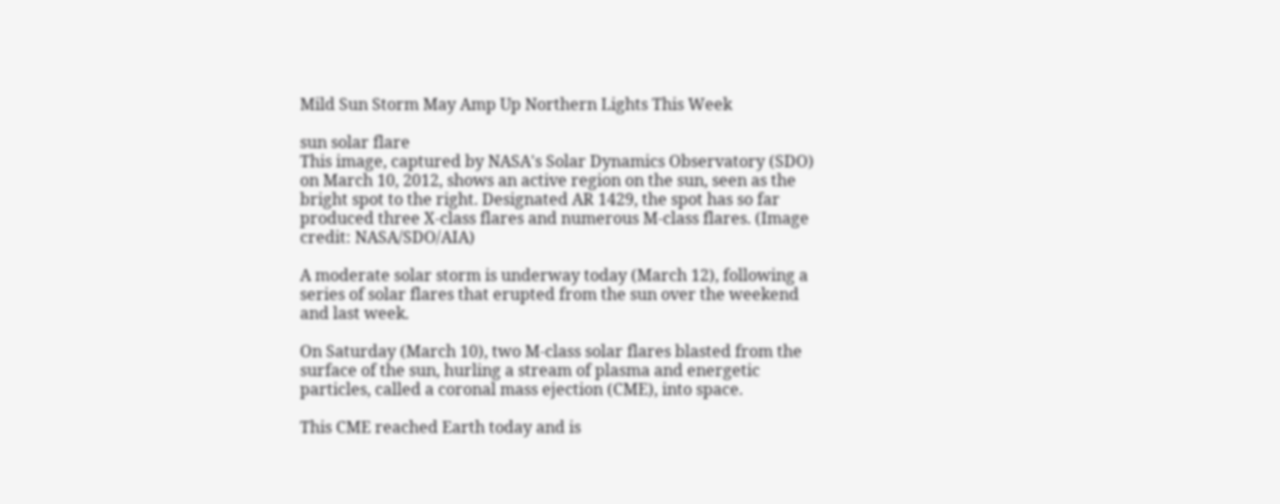Mild Sun Storm May Amp Up Northern Lights This Week

sun solar flare
This image, captured by NASA's Solar Dynamics Observatory (SDO) on March 10, 2012, shows an active region on the sun, seen as the bright spot to the right. Designated AR 1429, the spot has so far produced three X-class flares and numerous M-class flares. (Image credit: NASA/SDO/AIA)

A moderate solar storm is underway today (March 12), following a series of solar flares that erupted from the sun over the weekend and last week.

On Saturday (March 10), two M-class solar flares blasted from the surface of the sun, hurling a stream of plasma and energetic particles, called a coronal mass ejection (CME), into space.

This CME reached Earth today and is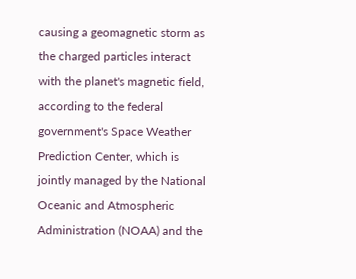causing a geomagnetic storm as the charged particles interact with the planet's magnetic field, according to the federal government's Space Weather Prediction Center, which is jointly managed by the National Oceanic and Atmospheric Administration (NOAA) and the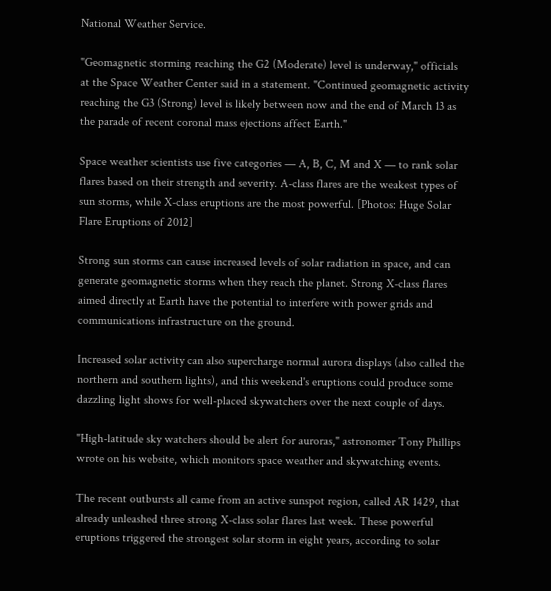National Weather Service.

"Geomagnetic storming reaching the G2 (Moderate) level is underway," officials at the Space Weather Center said in a statement. "Continued geomagnetic activity reaching the G3 (Strong) level is likely between now and the end of March 13 as the parade of recent coronal mass ejections affect Earth."

Space weather scientists use five categories — A, B, C, M and X — to rank solar flares based on their strength and severity. A-class flares are the weakest types of sun storms, while X-class eruptions are the most powerful. [Photos: Huge Solar Flare Eruptions of 2012]

Strong sun storms can cause increased levels of solar radiation in space, and can generate geomagnetic storms when they reach the planet. Strong X-class flares aimed directly at Earth have the potential to interfere with power grids and communications infrastructure on the ground.

Increased solar activity can also supercharge normal aurora displays (also called the northern and southern lights), and this weekend's eruptions could produce some dazzling light shows for well-placed skywatchers over the next couple of days.

"High-latitude sky watchers should be alert for auroras," astronomer Tony Phillips wrote on his website, which monitors space weather and skywatching events.

The recent outbursts all came from an active sunspot region, called AR 1429, that already unleashed three strong X-class solar flares last week. These powerful eruptions triggered the strongest solar storm in eight years, according to solar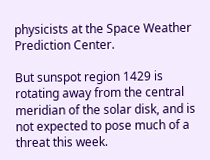physicists at the Space Weather Prediction Center.

But sunspot region 1429 is rotating away from the central meridian of the solar disk, and is not expected to pose much of a threat this week.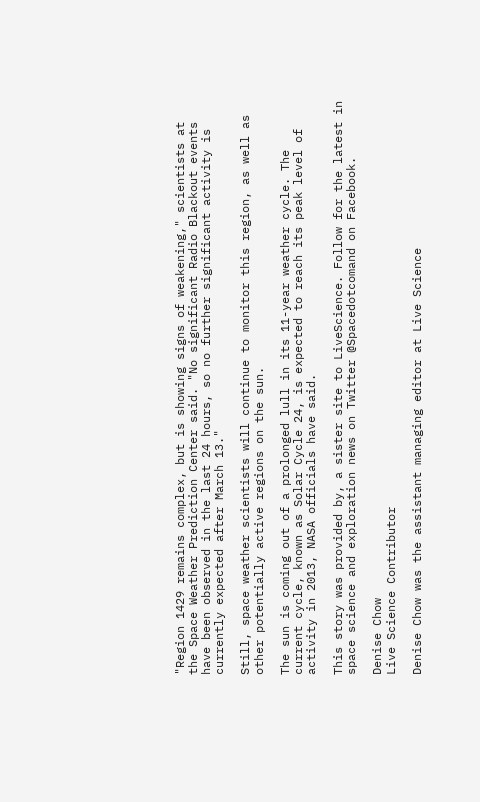"Region 1429 remains complex, but is showing signs of weakening," scientists at the Space Weather Prediction Center said. "No significant Radio Blackout events have been observed in the last 24 hours, so no further significant activity is currently expected after March 13."

Still, space weather scientists will continue to monitor this region, as well as other potentially active regions on the sun.

The sun is coming out of a prolonged lull in its 11-year weather cycle. The current cycle, known as Solar Cycle 24, is expected to reach its peak level of activity in 2013, NASA officials have said.

This story was provided by, a sister site to LiveScience. Follow for the latest in space science and exploration news on Twitter @Spacedotcomand on Facebook.

Denise Chow
Live Science Contributor

Denise Chow was the assistant managing editor at Live Science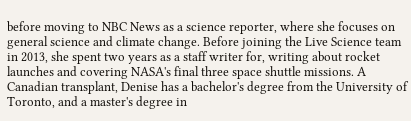before moving to NBC News as a science reporter, where she focuses on general science and climate change. Before joining the Live Science team in 2013, she spent two years as a staff writer for, writing about rocket launches and covering NASA's final three space shuttle missions. A Canadian transplant, Denise has a bachelor's degree from the University of Toronto, and a master's degree in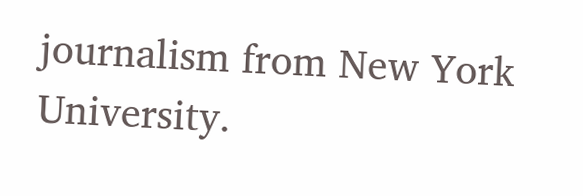journalism from New York University.